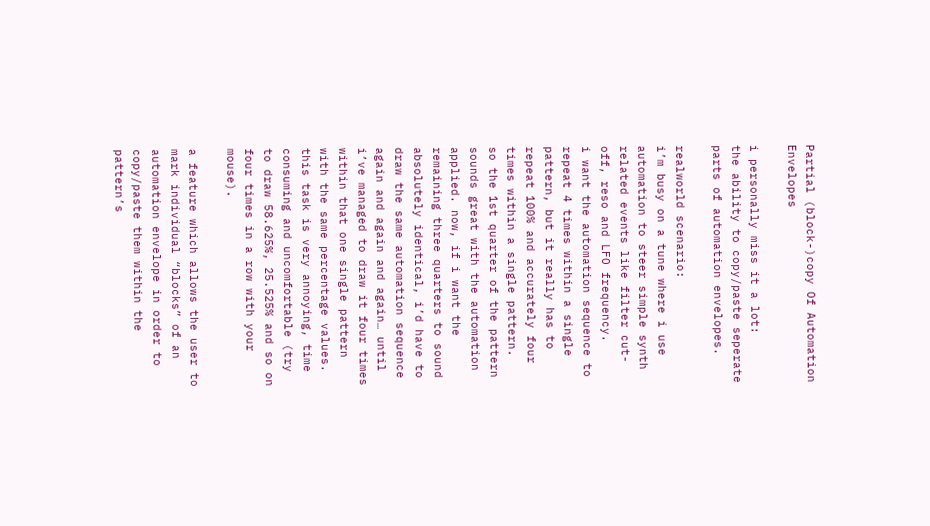Partial (block-)copy Of Automation Envelopes

i personally miss it a lot:
the ability to copy/paste seperate parts of automation envelopes.

realworld scenario:
i’m busy on a tune where i use automation to steer simple synth related events like filter cut-off, reso and LFO frequency.
i want the automation sequence to repeat 4 times within a single pattern, but it really has to repeat 100% and accurately four times within a single pattern.
so the 1st quarter of the pattern sounds great with the automation applied. now, if i want the remaining three quarters to sound absolutely identical, i’d have to draw the same automation sequence again and again and again… until i’ve managed to draw it four times within that one single pattern with the same percentage values.
this task is very annoying, time consuming and uncomfortable (try to draw 58.625%, 25.525% and so on four times in a row with your mouse).

a feature which allows the user to mark individual “blocks” of an automation envelope in order to copy/paste them within the pattern’s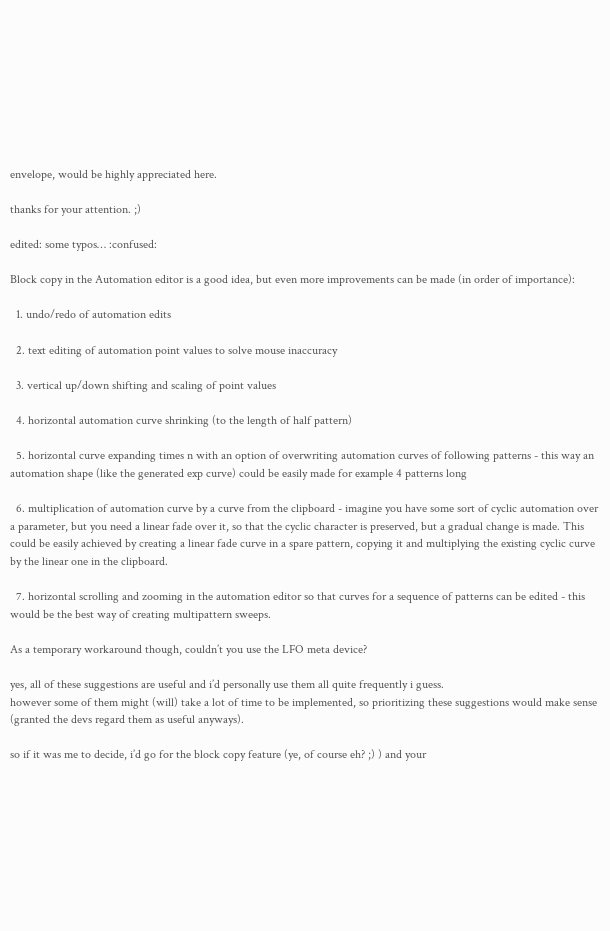envelope, would be highly appreciated here.

thanks for your attention. ;)

edited: some typos… :confused:

Block copy in the Automation editor is a good idea, but even more improvements can be made (in order of importance):

  1. undo/redo of automation edits

  2. text editing of automation point values to solve mouse inaccuracy

  3. vertical up/down shifting and scaling of point values

  4. horizontal automation curve shrinking (to the length of half pattern)

  5. horizontal curve expanding times n with an option of overwriting automation curves of following patterns - this way an automation shape (like the generated exp curve) could be easily made for example 4 patterns long

  6. multiplication of automation curve by a curve from the clipboard - imagine you have some sort of cyclic automation over a parameter, but you need a linear fade over it, so that the cyclic character is preserved, but a gradual change is made. This could be easily achieved by creating a linear fade curve in a spare pattern, copying it and multiplying the existing cyclic curve by the linear one in the clipboard.

  7. horizontal scrolling and zooming in the automation editor so that curves for a sequence of patterns can be edited - this would be the best way of creating multipattern sweeps.

As a temporary workaround though, couldn’t you use the LFO meta device?

yes, all of these suggestions are useful and i’d personally use them all quite frequently i guess.
however some of them might (will) take a lot of time to be implemented, so prioritizing these suggestions would make sense (granted the devs regard them as useful anyways).

so if it was me to decide, i’d go for the block copy feature (ye, of course eh? ;) ) and your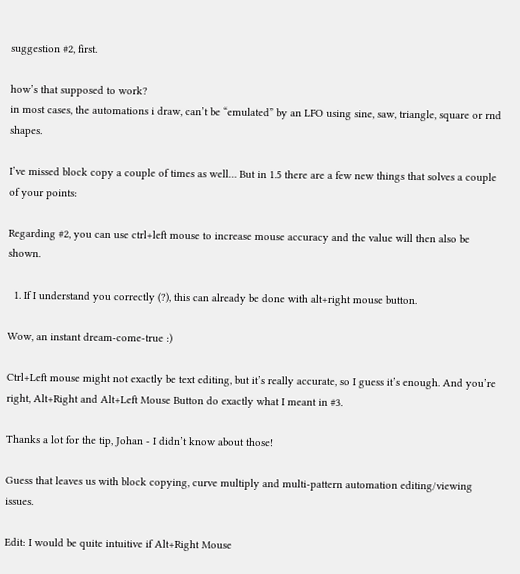suggestion #2, first.

how’s that supposed to work?
in most cases, the automations i draw, can’t be “emulated” by an LFO using sine, saw, triangle, square or rnd shapes.

I’ve missed block copy a couple of times as well… But in 1.5 there are a few new things that solves a couple of your points:

Regarding #2, you can use ctrl+left mouse to increase mouse accuracy and the value will then also be shown.

  1. If I understand you correctly (?), this can already be done with alt+right mouse button.

Wow, an instant dream-come-true :)

Ctrl+Left mouse might not exactly be text editing, but it’s really accurate, so I guess it’s enough. And you’re right, Alt+Right and Alt+Left Mouse Button do exactly what I meant in #3.

Thanks a lot for the tip, Johan - I didn’t know about those!

Guess that leaves us with block copying, curve multiply and multi-pattern automation editing/viewing issues.

Edit: I would be quite intuitive if Alt+Right Mouse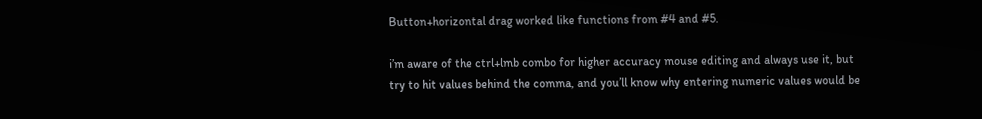Button+horizontal drag worked like functions from #4 and #5.

i’m aware of the ctrl+lmb combo for higher accuracy mouse editing and always use it, but try to hit values behind the comma, and you’ll know why entering numeric values would be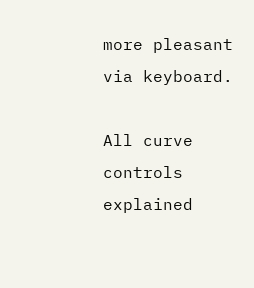more pleasant via keyboard.

All curve controls explained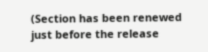(Section has been renewed just before the release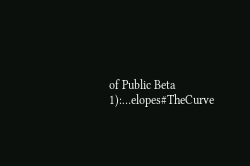of Public Beta 1):…elopes#TheCurve